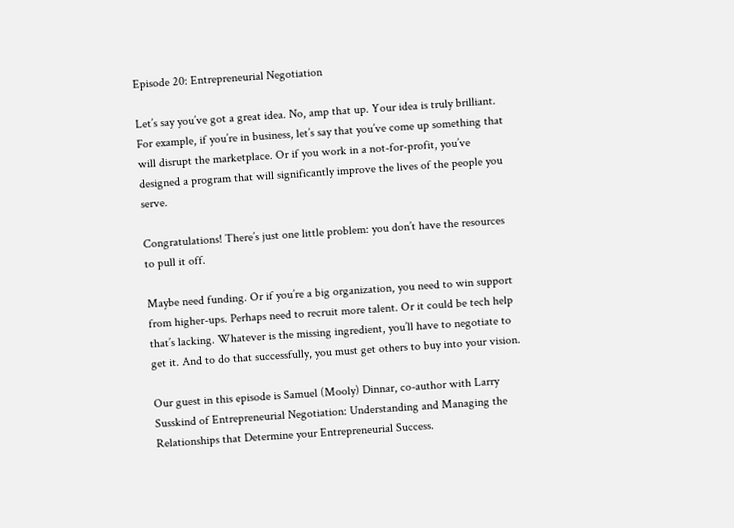Episode 20: Entrepreneurial Negotiation

Let’s say you’ve got a great idea. No, amp that up. Your idea is truly brilliant. For example, if you’re in business, let’s say that you’ve come up something that will disrupt the marketplace. Or if you work in a not-for-profit, you’ve designed a program that will significantly improve the lives of the people you serve.

Congratulations! There’s just one little problem: you don’t have the resources to pull it off.

Maybe need funding. Or if you’re a big organization, you need to win support from higher-ups. Perhaps need to recruit more talent. Or it could be tech help that’s lacking. Whatever is the missing ingredient, you’ll have to negotiate to get it. And to do that successfully, you must get others to buy into your vision.

Our guest in this episode is Samuel (Mooly) Dinnar, co-author with Larry Susskind of Entrepreneurial Negotiation: Understanding and Managing the Relationships that Determine your Entrepreneurial Success.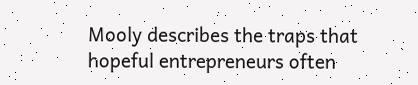Mooly describes the traps that hopeful entrepreneurs often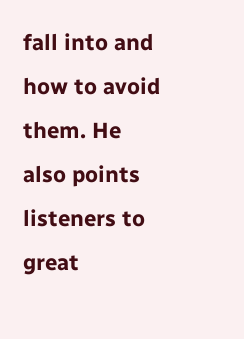fall into and how to avoid them. He also points listeners to great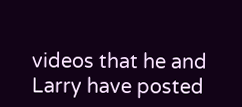videos that he and Larry have posted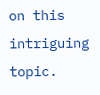on this intriguing topic.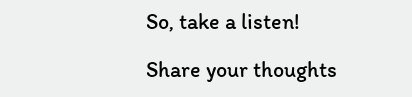So, take a listen!

Share your thoughts